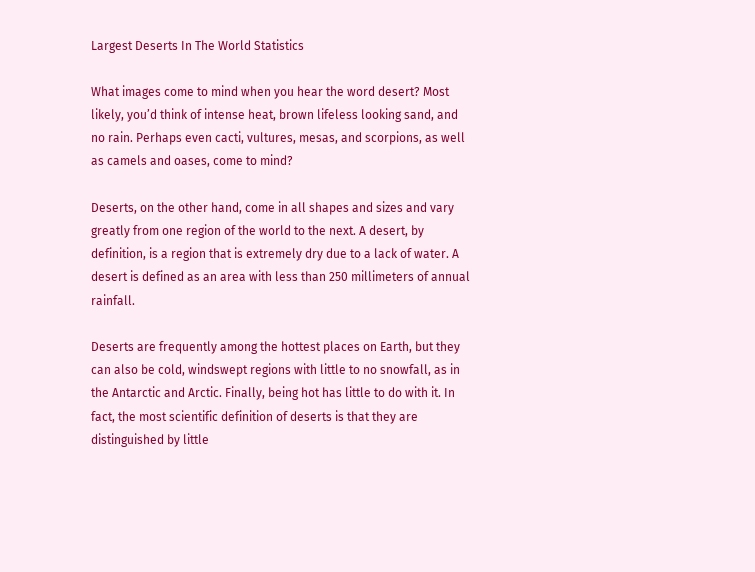Largest Deserts In The World Statistics

What images come to mind when you hear the word desert? Most likely, you’d think of intense heat, brown lifeless looking sand, and no rain. Perhaps even cacti, vultures, mesas, and scorpions, as well as camels and oases, come to mind?

Deserts, on the other hand, come in all shapes and sizes and vary greatly from one region of the world to the next. A desert, by definition, is a region that is extremely dry due to a lack of water. A desert is defined as an area with less than 250 millimeters of annual rainfall.

Deserts are frequently among the hottest places on Earth, but they can also be cold, windswept regions with little to no snowfall, as in the Antarctic and Arctic. Finally, being hot has little to do with it. In fact, the most scientific definition of deserts is that they are distinguished by little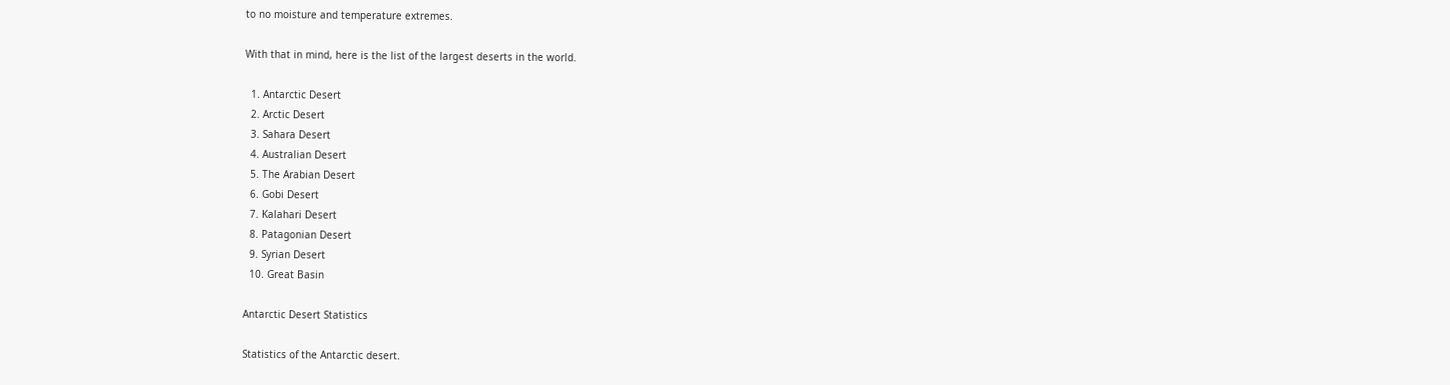to no moisture and temperature extremes.

With that in mind, here is the list of the largest deserts in the world.

  1. Antarctic Desert
  2. Arctic Desert
  3. Sahara Desert
  4. Australian Desert
  5. The Arabian Desert
  6. Gobi Desert
  7. Kalahari Desert
  8. Patagonian Desert
  9. Syrian Desert
  10. Great Basin

Antarctic Desert Statistics

Statistics of the Antarctic desert.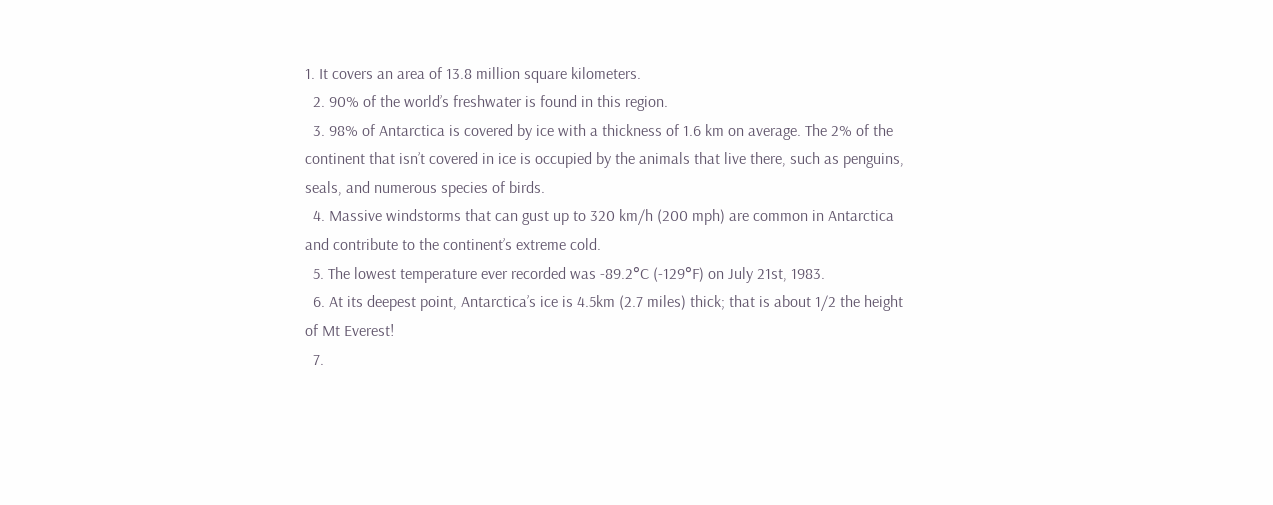1. It covers an area of 13.8 million square kilometers.
  2. 90% of the world’s freshwater is found in this region.
  3. 98% of Antarctica is covered by ice with a thickness of 1.6 km on average. The 2% of the continent that isn’t covered in ice is occupied by the animals that live there, such as penguins, seals, and numerous species of birds.
  4. Massive windstorms that can gust up to 320 km/h (200 mph) are common in Antarctica and contribute to the continent’s extreme cold.
  5. The lowest temperature ever recorded was -89.2°C (-129°F) on July 21st, 1983.
  6. At its deepest point, Antarctica’s ice is 4.5km (2.7 miles) thick; that is about 1/2 the height of Mt Everest!
  7.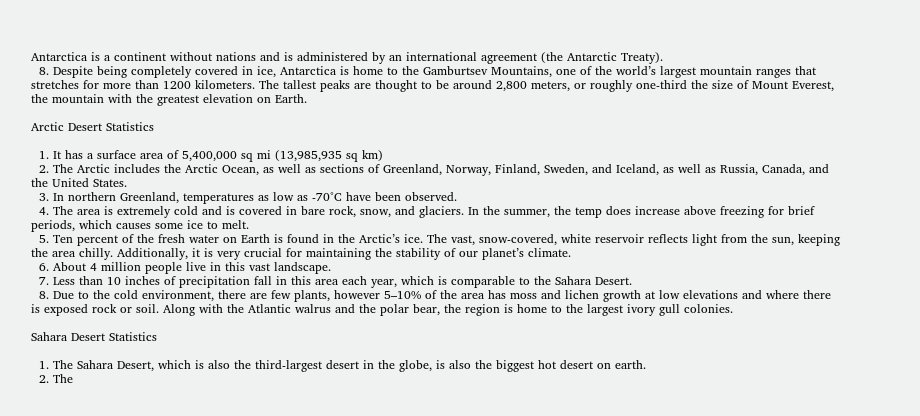Antarctica is a continent without nations and is administered by an international agreement (the Antarctic Treaty).
  8. Despite being completely covered in ice, Antarctica is home to the Gamburtsev Mountains, one of the world’s largest mountain ranges that stretches for more than 1200 kilometers. The tallest peaks are thought to be around 2,800 meters, or roughly one-third the size of Mount Everest, the mountain with the greatest elevation on Earth.

Arctic Desert Statistics

  1. It has a surface area of 5,400,000 sq mi (13,985,935 sq km)
  2. The Arctic includes the Arctic Ocean, as well as sections of Greenland, Norway, Finland, Sweden, and Iceland, as well as Russia, Canada, and the United States.
  3. In northern Greenland, temperatures as low as -70°C have been observed.
  4. The area is extremely cold and is covered in bare rock, snow, and glaciers. In the summer, the temp does increase above freezing for brief periods, which causes some ice to melt.
  5. Ten percent of the fresh water on Earth is found in the Arctic’s ice. The vast, snow-covered, white reservoir reflects light from the sun, keeping the area chilly. Additionally, it is very crucial for maintaining the stability of our planet’s climate.
  6. About 4 million people live in this vast landscape.
  7. Less than 10 inches of precipitation fall in this area each year, which is comparable to the Sahara Desert.
  8. Due to the cold environment, there are few plants, however 5–10% of the area has moss and lichen growth at low elevations and where there is exposed rock or soil. Along with the Atlantic walrus and the polar bear, the region is home to the largest ivory gull colonies.

Sahara Desert Statistics

  1. The Sahara Desert, which is also the third-largest desert in the globe, is also the biggest hot desert on earth.
  2. The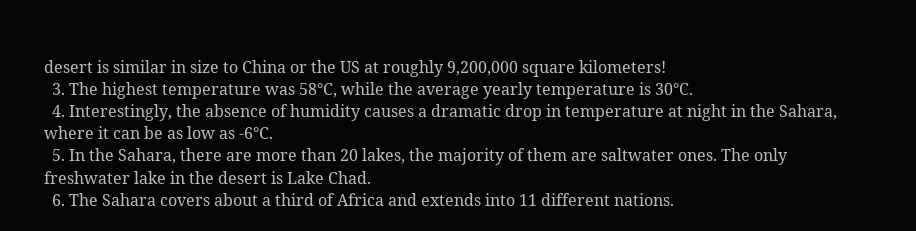desert is similar in size to China or the US at roughly 9,200,000 square kilometers!
  3. The highest temperature was 58°C, while the average yearly temperature is 30°C.
  4. Interestingly, the absence of humidity causes a dramatic drop in temperature at night in the Sahara, where it can be as low as -6°C.
  5. In the Sahara, there are more than 20 lakes, the majority of them are saltwater ones. The only freshwater lake in the desert is Lake Chad.
  6. The Sahara covers about a third of Africa and extends into 11 different nations.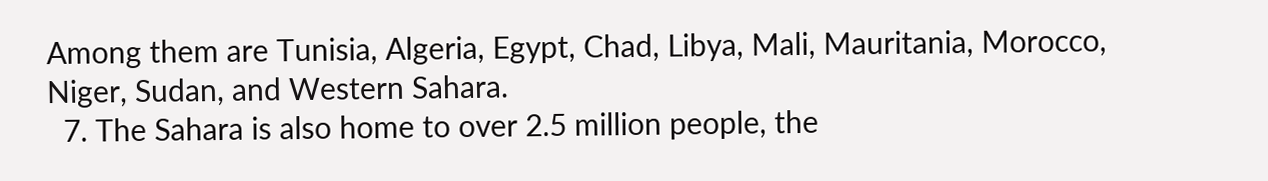Among them are Tunisia, Algeria, Egypt, Chad, Libya, Mali, Mauritania, Morocco, Niger, Sudan, and Western Sahara.
  7. The Sahara is also home to over 2.5 million people, the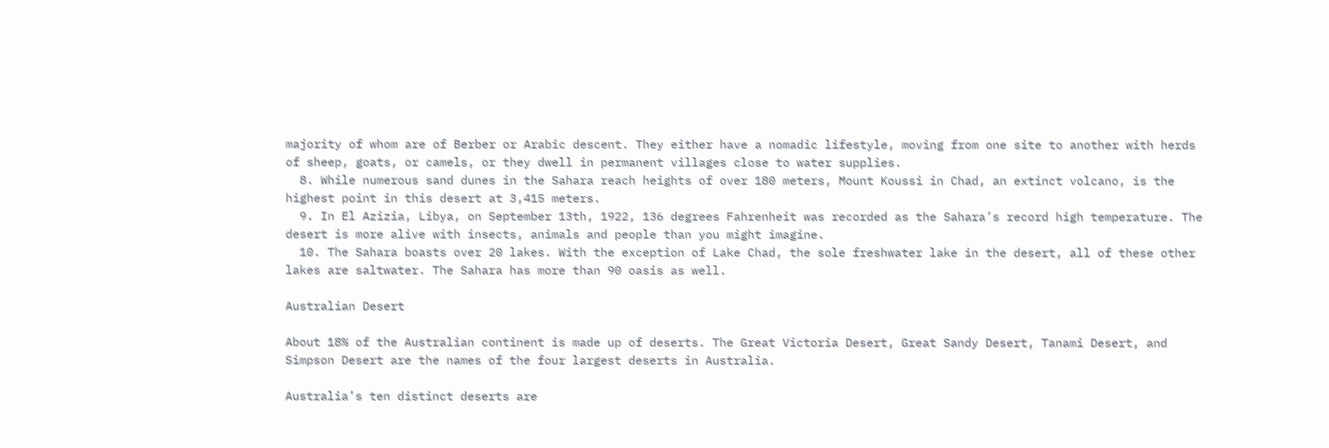majority of whom are of Berber or Arabic descent. They either have a nomadic lifestyle, moving from one site to another with herds of sheep, goats, or camels, or they dwell in permanent villages close to water supplies.
  8. While numerous sand dunes in the Sahara reach heights of over 180 meters, Mount Koussi in Chad, an extinct volcano, is the highest point in this desert at 3,415 meters.
  9. In El Azizia, Libya, on September 13th, 1922, 136 degrees Fahrenheit was recorded as the Sahara’s record high temperature. The desert is more alive with insects, animals and people than you might imagine.
  10. The Sahara boasts over 20 lakes. With the exception of Lake Chad, the sole freshwater lake in the desert, all of these other lakes are saltwater. The Sahara has more than 90 oasis as well.

Australian Desert

About 18% of the Australian continent is made up of deserts. The Great Victoria Desert, Great Sandy Desert, Tanami Desert, and Simpson Desert are the names of the four largest deserts in Australia.

Australia’s ten distinct deserts are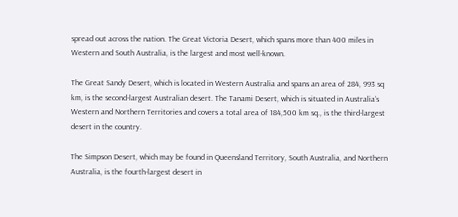spread out across the nation. The Great Victoria Desert, which spans more than 400 miles in Western and South Australia, is the largest and most well-known.

The Great Sandy Desert, which is located in Western Australia and spans an area of 284, 993 sq km, is the second-largest Australian desert. The Tanami Desert, which is situated in Australia’s Western and Northern Territories and covers a total area of 184,500 km sq., is the third-largest desert in the country.

The Simpson Desert, which may be found in Queensland Territory, South Australia, and Northern Australia, is the fourth-largest desert in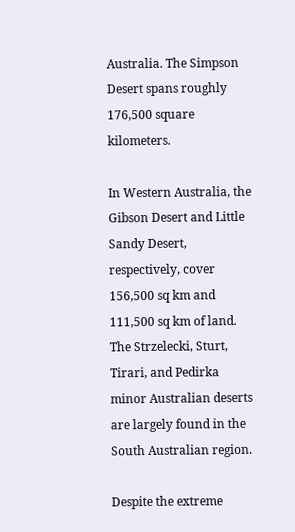Australia. The Simpson Desert spans roughly 176,500 square kilometers.

In Western Australia, the Gibson Desert and Little Sandy Desert, respectively, cover 156,500 sq km and 111,500 sq km of land. The Strzelecki, Sturt, Tirari, and Pedirka minor Australian deserts are largely found in the South Australian region.

Despite the extreme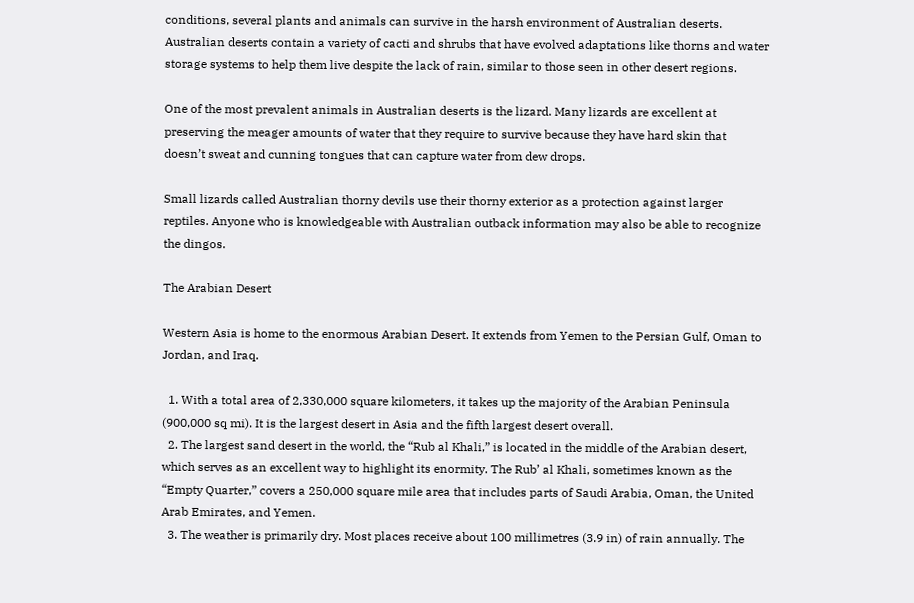conditions, several plants and animals can survive in the harsh environment of Australian deserts. Australian deserts contain a variety of cacti and shrubs that have evolved adaptations like thorns and water storage systems to help them live despite the lack of rain, similar to those seen in other desert regions.

One of the most prevalent animals in Australian deserts is the lizard. Many lizards are excellent at preserving the meager amounts of water that they require to survive because they have hard skin that doesn’t sweat and cunning tongues that can capture water from dew drops.

Small lizards called Australian thorny devils use their thorny exterior as a protection against larger reptiles. Anyone who is knowledgeable with Australian outback information may also be able to recognize the dingos.

The Arabian Desert

Western Asia is home to the enormous Arabian Desert. It extends from Yemen to the Persian Gulf, Oman to Jordan, and Iraq.

  1. With a total area of 2,330,000 square kilometers, it takes up the majority of the Arabian Peninsula (900,000 sq mi). It is the largest desert in Asia and the fifth largest desert overall.
  2. The largest sand desert in the world, the “Rub al Khali,” is located in the middle of the Arabian desert, which serves as an excellent way to highlight its enormity. The Rub’ al Khali, sometimes known as the “Empty Quarter,” covers a 250,000 square mile area that includes parts of Saudi Arabia, Oman, the United Arab Emirates, and Yemen.
  3. The weather is primarily dry. Most places receive about 100 millimetres (3.9 in) of rain annually. The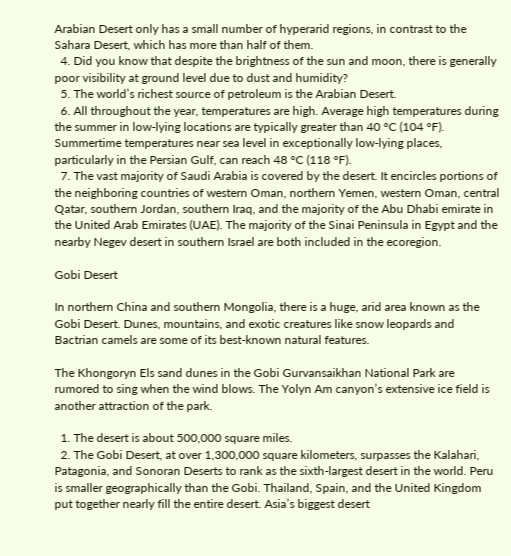Arabian Desert only has a small number of hyperarid regions, in contrast to the Sahara Desert, which has more than half of them.
  4. Did you know that despite the brightness of the sun and moon, there is generally poor visibility at ground level due to dust and humidity?
  5. The world’s richest source of petroleum is the Arabian Desert.
  6. All throughout the year, temperatures are high. Average high temperatures during the summer in low-lying locations are typically greater than 40 °C (104 °F). Summertime temperatures near sea level in exceptionally low-lying places, particularly in the Persian Gulf, can reach 48 °C (118 °F).
  7. The vast majority of Saudi Arabia is covered by the desert. It encircles portions of the neighboring countries of western Oman, northern Yemen, western Oman, central Qatar, southern Jordan, southern Iraq, and the majority of the Abu Dhabi emirate in the United Arab Emirates (UAE). The majority of the Sinai Peninsula in Egypt and the nearby Negev desert in southern Israel are both included in the ecoregion.

Gobi Desert

In northern China and southern Mongolia, there is a huge, arid area known as the Gobi Desert. Dunes, mountains, and exotic creatures like snow leopards and Bactrian camels are some of its best-known natural features.

The Khongoryn Els sand dunes in the Gobi Gurvansaikhan National Park are rumored to sing when the wind blows. The Yolyn Am canyon’s extensive ice field is another attraction of the park.

  1. The desert is about 500,000 square miles.
  2. The Gobi Desert, at over 1,300,000 square kilometers, surpasses the Kalahari, Patagonia, and Sonoran Deserts to rank as the sixth-largest desert in the world. Peru is smaller geographically than the Gobi. Thailand, Spain, and the United Kingdom put together nearly fill the entire desert. Asia’s biggest desert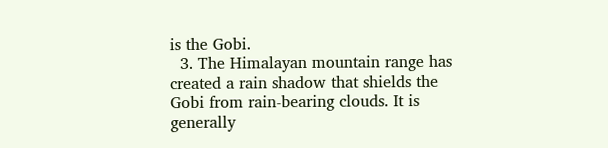is the Gobi.
  3. The Himalayan mountain range has created a rain shadow that shields the Gobi from rain-bearing clouds. It is generally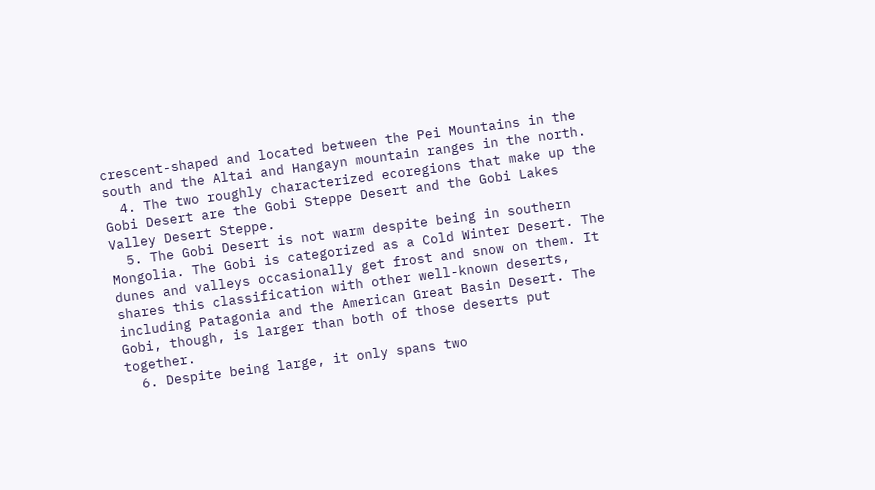crescent-shaped and located between the Pei Mountains in the south and the Altai and Hangayn mountain ranges in the north.
  4. The two roughly characterized ecoregions that make up the Gobi Desert are the Gobi Steppe Desert and the Gobi Lakes Valley Desert Steppe.
  5. The Gobi Desert is not warm despite being in southern Mongolia. The Gobi is categorized as a Cold Winter Desert. The dunes and valleys occasionally get frost and snow on them. It shares this classification with other well-known deserts, including Patagonia and the American Great Basin Desert. The Gobi, though, is larger than both of those deserts put together.
  6. Despite being large, it only spans two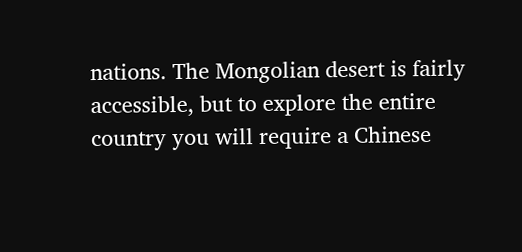nations. The Mongolian desert is fairly accessible, but to explore the entire country you will require a Chinese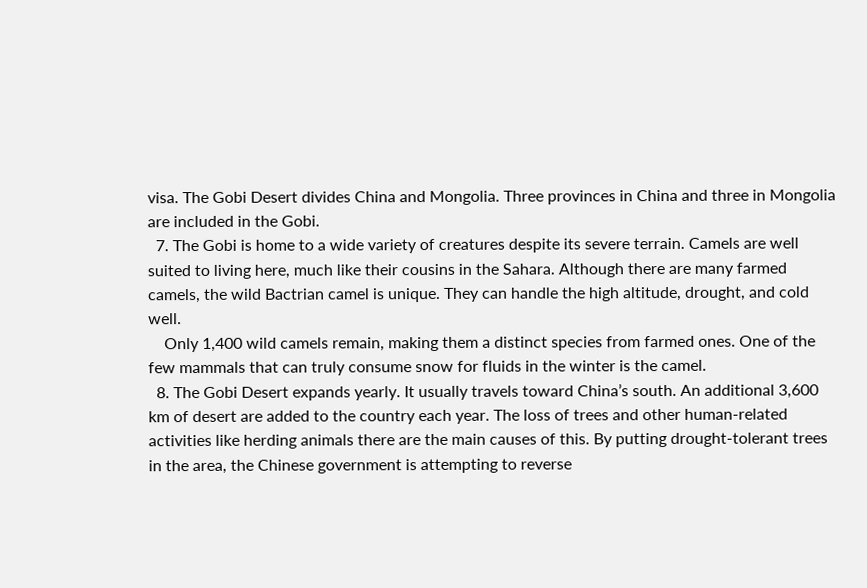visa. The Gobi Desert divides China and Mongolia. Three provinces in China and three in Mongolia are included in the Gobi.
  7. The Gobi is home to a wide variety of creatures despite its severe terrain. Camels are well suited to living here, much like their cousins in the Sahara. Although there are many farmed camels, the wild Bactrian camel is unique. They can handle the high altitude, drought, and cold well.
    Only 1,400 wild camels remain, making them a distinct species from farmed ones. One of the few mammals that can truly consume snow for fluids in the winter is the camel.
  8. The Gobi Desert expands yearly. It usually travels toward China’s south. An additional 3,600 km of desert are added to the country each year. The loss of trees and other human-related activities like herding animals there are the main causes of this. By putting drought-tolerant trees in the area, the Chinese government is attempting to reverse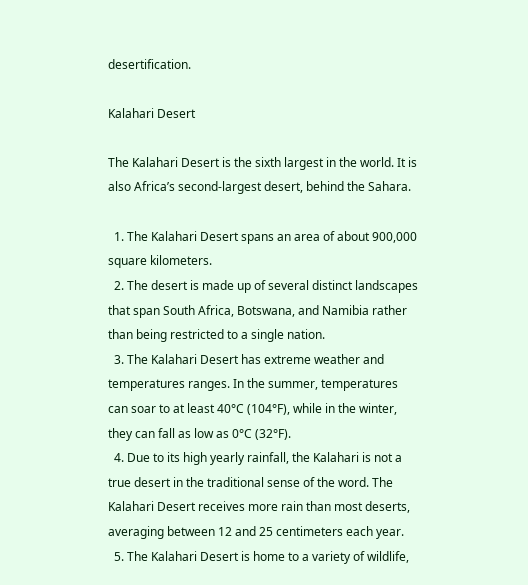desertification.

Kalahari Desert

The Kalahari Desert is the sixth largest in the world. It is also Africa’s second-largest desert, behind the Sahara.

  1. The Kalahari Desert spans an area of about 900,000 square kilometers.
  2. The desert is made up of several distinct landscapes that span South Africa, Botswana, and Namibia rather than being restricted to a single nation.
  3. The Kalahari Desert has extreme weather and temperatures ranges. In the summer, temperatures can soar to at least 40°C (104°F), while in the winter, they can fall as low as 0°C (32°F).
  4. Due to its high yearly rainfall, the Kalahari is not a true desert in the traditional sense of the word. The Kalahari Desert receives more rain than most deserts, averaging between 12 and 25 centimeters each year.
  5. The Kalahari Desert is home to a variety of wildlife,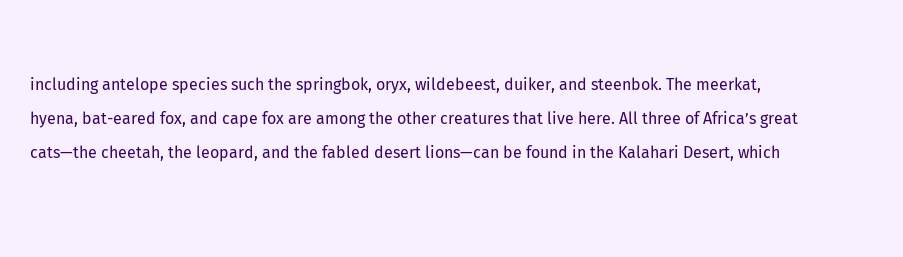including antelope species such the springbok, oryx, wildebeest, duiker, and steenbok. The meerkat, hyena, bat-eared fox, and cape fox are among the other creatures that live here. All three of Africa’s great cats—the cheetah, the leopard, and the fabled desert lions—can be found in the Kalahari Desert, which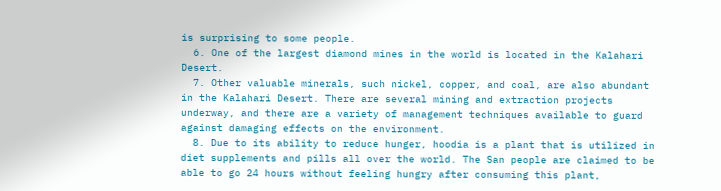is surprising to some people.
  6. One of the largest diamond mines in the world is located in the Kalahari Desert.
  7. Other valuable minerals, such nickel, copper, and coal, are also abundant in the Kalahari Desert. There are several mining and extraction projects underway, and there are a variety of management techniques available to guard against damaging effects on the environment.
  8. Due to its ability to reduce hunger, hoodia is a plant that is utilized in diet supplements and pills all over the world. The San people are claimed to be able to go 24 hours without feeling hungry after consuming this plant,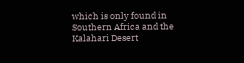which is only found in Southern Africa and the Kalahari Desert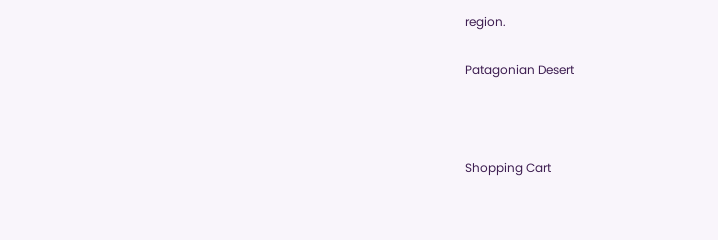region.

Patagonian Desert



Shopping Cart